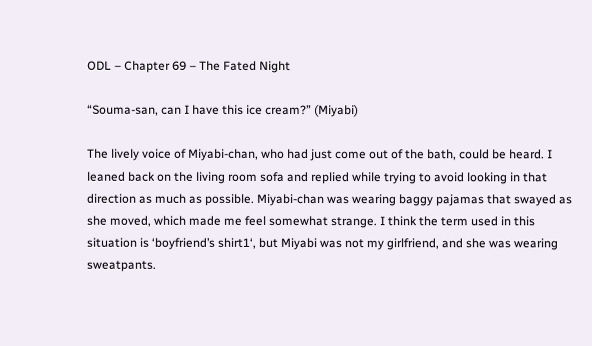ODL – Chapter 69 – The Fated Night

“Souma-san, can I have this ice cream?” (Miyabi)

The lively voice of Miyabi-chan, who had just come out of the bath, could be heard. I leaned back on the living room sofa and replied while trying to avoid looking in that direction as much as possible. Miyabi-chan was wearing baggy pajamas that swayed as she moved, which made me feel somewhat strange. I think the term used in this situation is ‘boyfriend’s shirt1‘, but Miyabi was not my girlfriend, and she was wearing sweatpants.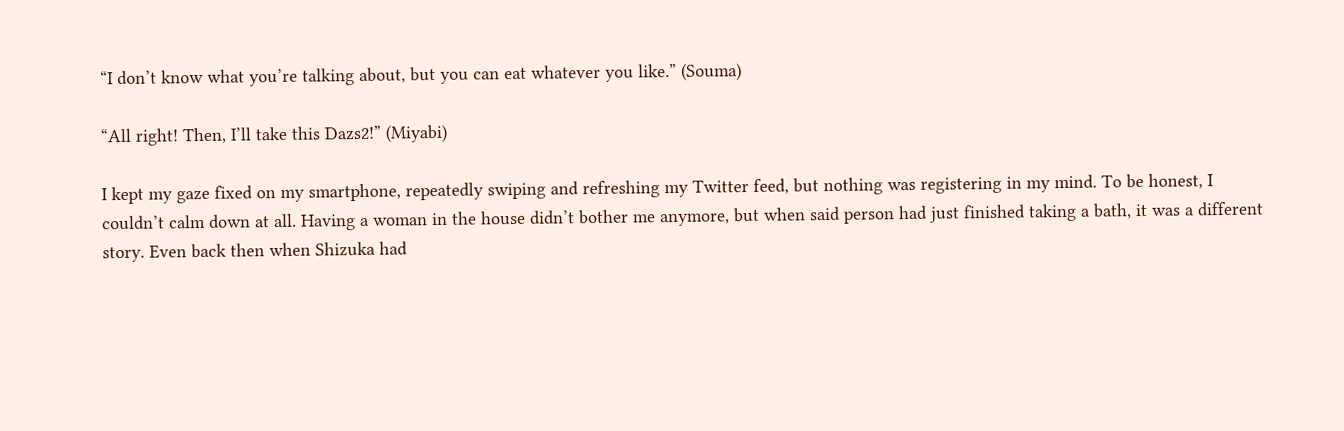“I don’t know what you’re talking about, but you can eat whatever you like.” (Souma)

“All right! Then, I’ll take this Dazs2!” (Miyabi)

I kept my gaze fixed on my smartphone, repeatedly swiping and refreshing my Twitter feed, but nothing was registering in my mind. To be honest, I couldn’t calm down at all. Having a woman in the house didn’t bother me anymore, but when said person had just finished taking a bath, it was a different story. Even back then when Shizuka had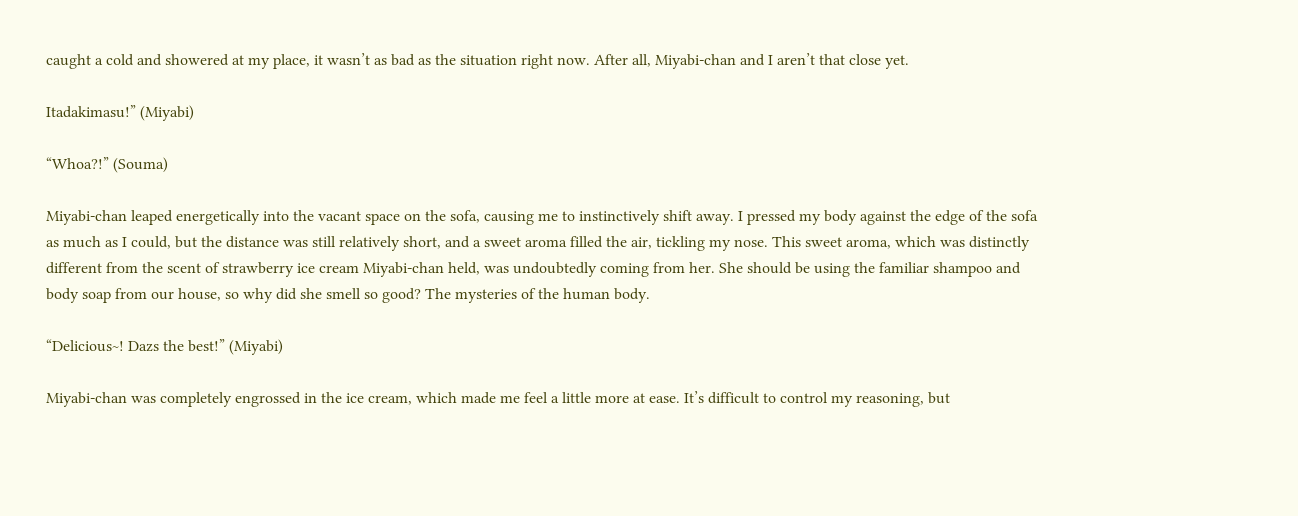caught a cold and showered at my place, it wasn’t as bad as the situation right now. After all, Miyabi-chan and I aren’t that close yet.

Itadakimasu!” (Miyabi)

“Whoa?!” (Souma)

Miyabi-chan leaped energetically into the vacant space on the sofa, causing me to instinctively shift away. I pressed my body against the edge of the sofa as much as I could, but the distance was still relatively short, and a sweet aroma filled the air, tickling my nose. This sweet aroma, which was distinctly different from the scent of strawberry ice cream Miyabi-chan held, was undoubtedly coming from her. She should be using the familiar shampoo and body soap from our house, so why did she smell so good? The mysteries of the human body.

“Delicious~! Dazs the best!” (Miyabi)

Miyabi-chan was completely engrossed in the ice cream, which made me feel a little more at ease. It’s difficult to control my reasoning, but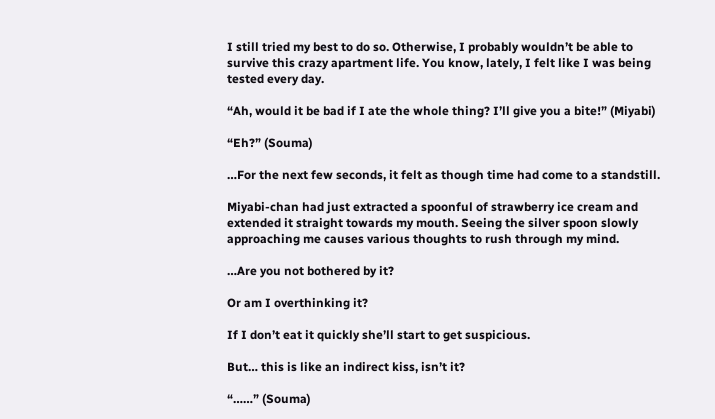I still tried my best to do so. Otherwise, I probably wouldn’t be able to survive this crazy apartment life. You know, lately, I felt like I was being tested every day.

“Ah, would it be bad if I ate the whole thing? I’ll give you a bite!” (Miyabi)

“Eh?” (Souma)

…For the next few seconds, it felt as though time had come to a standstill.

Miyabi-chan had just extracted a spoonful of strawberry ice cream and extended it straight towards my mouth. Seeing the silver spoon slowly approaching me causes various thoughts to rush through my mind.

…Are you not bothered by it?

Or am I overthinking it?

If I don’t eat it quickly she’ll start to get suspicious.

But… this is like an indirect kiss, isn’t it?

“……” (Souma)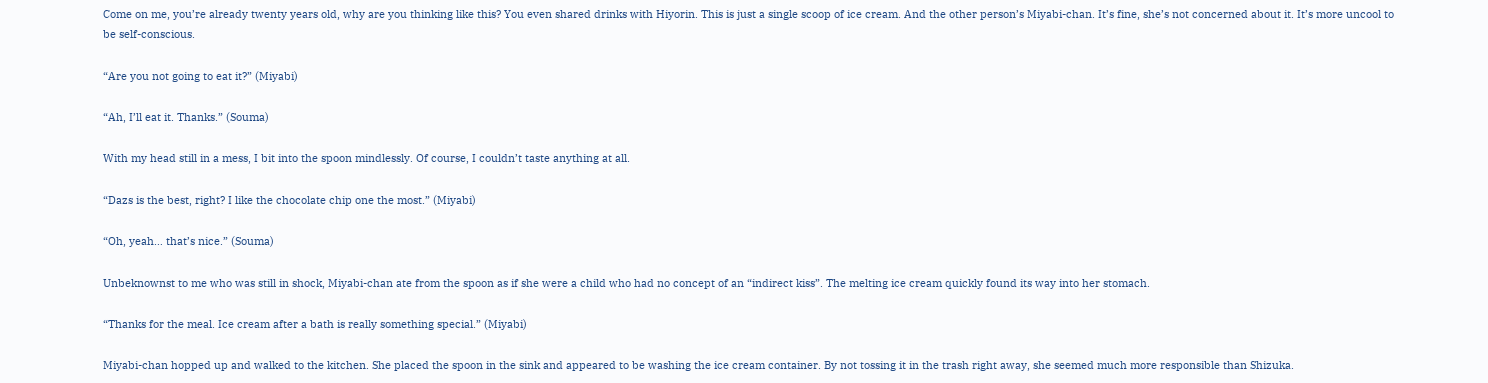Come on me, you’re already twenty years old, why are you thinking like this? You even shared drinks with Hiyorin. This is just a single scoop of ice cream. And the other person’s Miyabi-chan. It’s fine, she’s not concerned about it. It’s more uncool to be self-conscious.

“Are you not going to eat it?” (Miyabi)

“Ah, I’ll eat it. Thanks.” (Souma)

With my head still in a mess, I bit into the spoon mindlessly. Of course, I couldn’t taste anything at all.

“Dazs is the best, right? I like the chocolate chip one the most.” (Miyabi)

“Oh, yeah… that’s nice.” (Souma)

Unbeknownst to me who was still in shock, Miyabi-chan ate from the spoon as if she were a child who had no concept of an “indirect kiss”. The melting ice cream quickly found its way into her stomach.

“Thanks for the meal. Ice cream after a bath is really something special.” (Miyabi)

Miyabi-chan hopped up and walked to the kitchen. She placed the spoon in the sink and appeared to be washing the ice cream container. By not tossing it in the trash right away, she seemed much more responsible than Shizuka.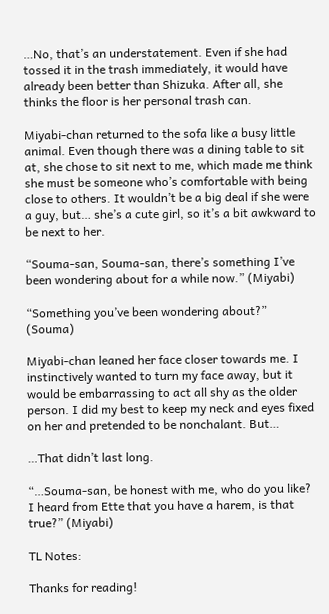…No, that’s an understatement. Even if she had tossed it in the trash immediately, it would have already been better than Shizuka. After all, she thinks the floor is her personal trash can.

Miyabi-chan returned to the sofa like a busy little animal. Even though there was a dining table to sit at, she chose to sit next to me, which made me think she must be someone who’s comfortable with being close to others. It wouldn’t be a big deal if she were a guy, but… she’s a cute girl, so it’s a bit awkward to be next to her.

“Souma-san, Souma-san, there’s something I’ve been wondering about for a while now.” (Miyabi)

“Something you’ve been wondering about?” (Souma)

Miyabi-chan leaned her face closer towards me. I instinctively wanted to turn my face away, but it would be embarrassing to act all shy as the older person. I did my best to keep my neck and eyes fixed on her and pretended to be nonchalant. But…

…That didn’t last long.

“…Souma-san, be honest with me, who do you like? I heard from Ette that you have a harem, is that true?” (Miyabi)

TL Notes:

Thanks for reading!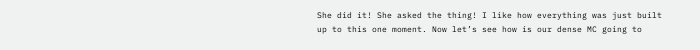She did it! She asked the thing! I like how everything was just built up to this one moment. Now let’s see how is our dense MC going to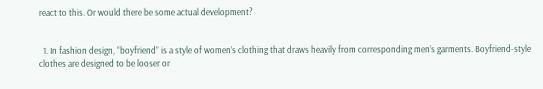react to this. Or would there be some actual development?


  1. In fashion design, “boyfriend” is a style of women’s clothing that draws heavily from corresponding men’s garments. Boyfriend-style clothes are designed to be looser or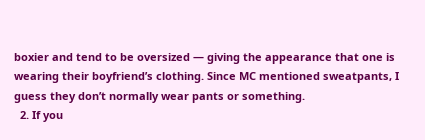boxier and tend to be oversized — giving the appearance that one is wearing their boyfriend’s clothing. Since MC mentioned sweatpants, I guess they don’t normally wear pants or something.
  2. If you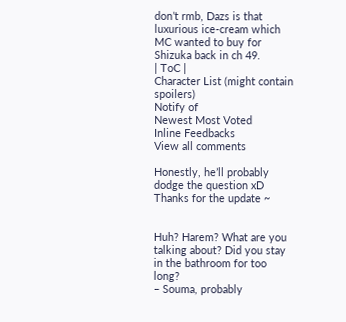don’t rmb, Dazs is that luxurious ice-cream which MC wanted to buy for Shizuka back in ch 49.
| ToC |
Character List (might contain spoilers)
Notify of
Newest Most Voted
Inline Feedbacks
View all comments

Honestly, he’ll probably dodge the question xD
Thanks for the update ~


Huh? Harem? What are you talking about? Did you stay in the bathroom for too long?
– Souma, probably